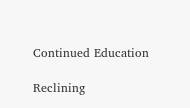Continued Education

Reclining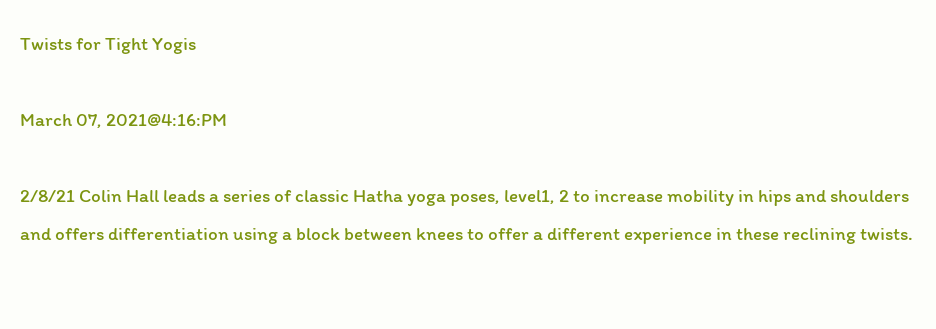Twists for Tight Yogis

March 07, 2021@4:16:PM

2/8/21 Colin Hall leads a series of classic Hatha yoga poses, level1, 2 to increase mobility in hips and shoulders and offers differentiation using a block between knees to offer a different experience in these reclining twists.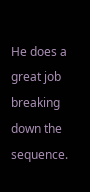He does a great job breaking down the sequence.